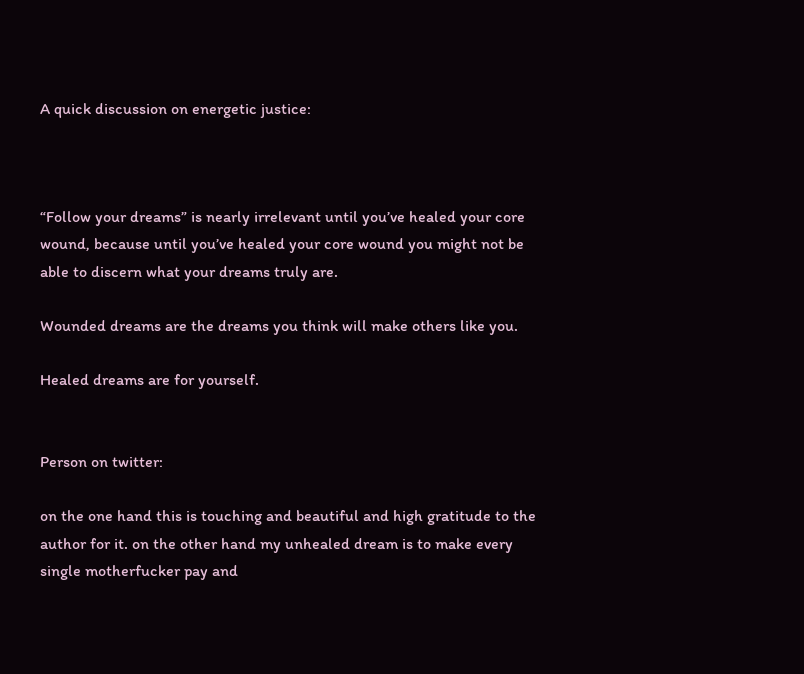A quick discussion on energetic justice:



“Follow your dreams” is nearly irrelevant until you’ve healed your core wound, because until you’ve healed your core wound you might not be able to discern what your dreams truly are.

Wounded dreams are the dreams you think will make others like you.

Healed dreams are for yourself.


Person on twitter:

on the one hand this is touching and beautiful and high gratitude to the author for it. on the other hand my unhealed dream is to make every single motherfucker pay and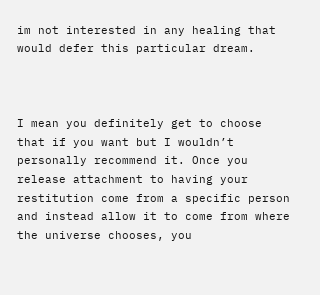im not interested in any healing that would defer this particular dream.



I mean you definitely get to choose that if you want but I wouldn’t personally recommend it. Once you release attachment to having your restitution come from a specific person and instead allow it to come from where the universe chooses, you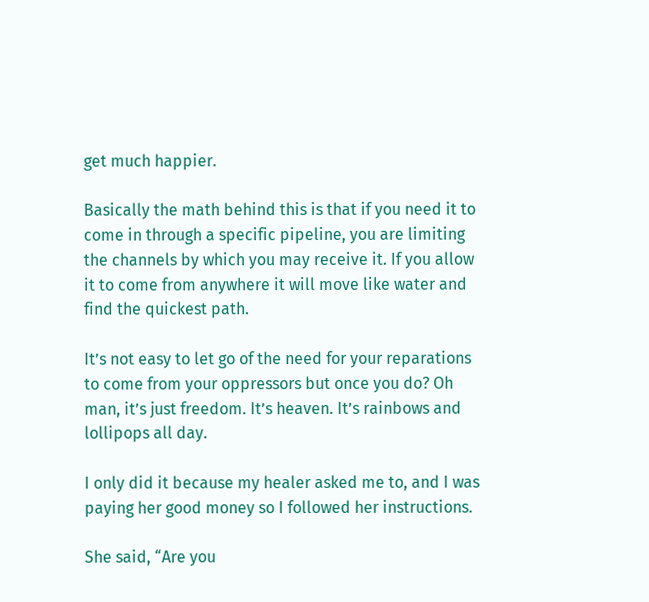get much happier.

Basically the math behind this is that if you need it to come in through a specific pipeline, you are limiting the channels by which you may receive it. If you allow it to come from anywhere it will move like water and find the quickest path.

It’s not easy to let go of the need for your reparations to come from your oppressors but once you do? Oh man, it’s just freedom. It’s heaven. It’s rainbows and lollipops all day.

I only did it because my healer asked me to, and I was paying her good money so I followed her instructions.

She said, “Are you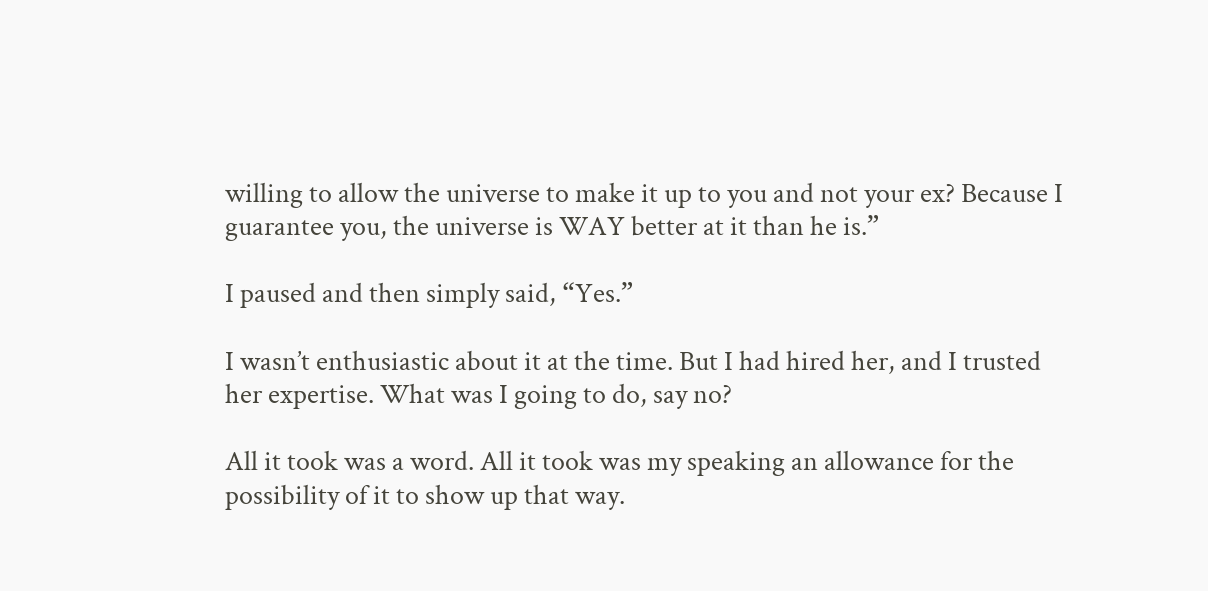willing to allow the universe to make it up to you and not your ex? Because I guarantee you, the universe is WAY better at it than he is.”

I paused and then simply said, “Yes.”

I wasn’t enthusiastic about it at the time. But I had hired her, and I trusted her expertise. What was I going to do, say no?

All it took was a word. All it took was my speaking an allowance for the possibility of it to show up that way.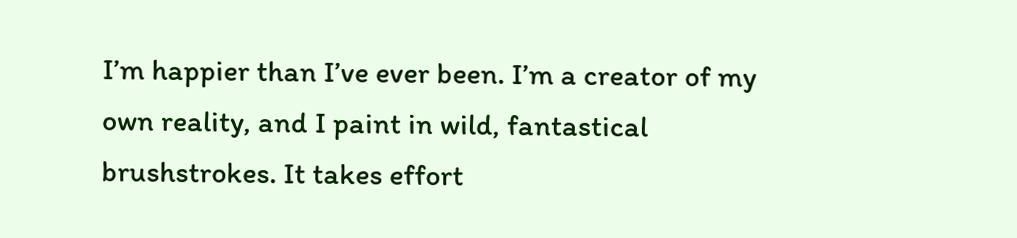I’m happier than I’ve ever been. I’m a creator of my own reality, and I paint in wild, fantastical brushstrokes. It takes effort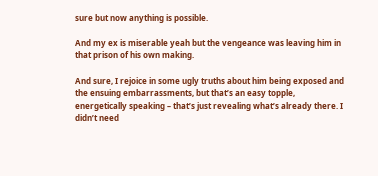sure but now anything is possible.

And my ex is miserable yeah but the vengeance was leaving him in that prison of his own making.

And sure, I rejoice in some ugly truths about him being exposed and the ensuing embarrassments, but that’s an easy topple, energetically speaking – that’s just revealing what’s already there. I didn’t need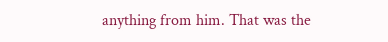anything from him. That was the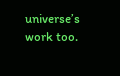universe’s work too.